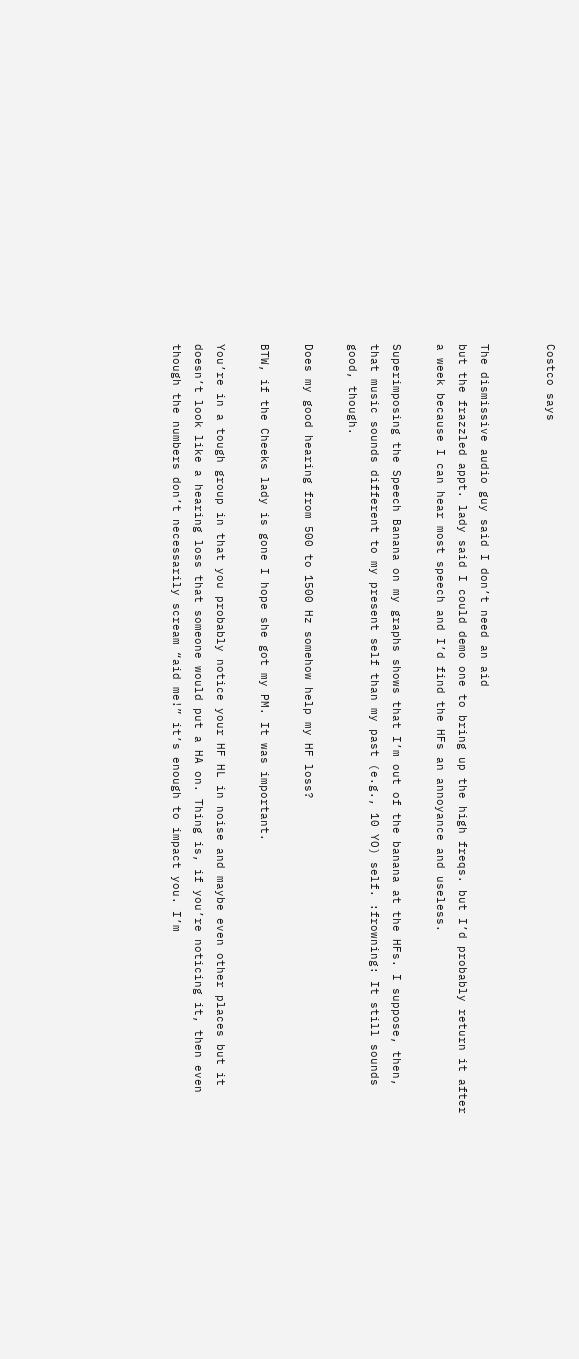Costco says


The dismissive audio guy said I don’t need an aid
but the frazzled appt. lady said I could demo one to bring up the high freqs. but I’d probably return it after a week because I can hear most speech and I’d find the HFs an annoyance and useless.

Superimposing the Speech Banana on my graphs shows that I’m out of the banana at the HFs. I suppose, then, that music sounds different to my present self than my past (e.g., 10 YO) self. :frowning: It still sounds good, though.

Does my good hearing from 500 to 1500 Hz somehow help my HF loss?

BTW, if the Cheeks lady is gone I hope she got my PM. It was important.

You’re in a tough group in that you probably notice your HF HL in noise and maybe even other places but it doesn’t look like a hearing loss that someone would put a HA on. Thing is, if you’re noticing it, then even though the numbers don’t necessarily scream “aid me!” it’s enough to impact you. I’m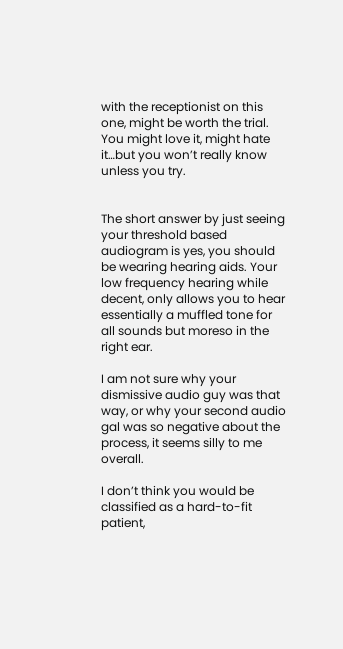with the receptionist on this one, might be worth the trial. You might love it, might hate it…but you won’t really know unless you try.


The short answer by just seeing your threshold based audiogram is yes, you should be wearing hearing aids. Your low frequency hearing while decent, only allows you to hear essentially a muffled tone for all sounds but moreso in the right ear.

I am not sure why your dismissive audio guy was that way, or why your second audio gal was so negative about the process, it seems silly to me overall.

I don’t think you would be classified as a hard-to-fit patient,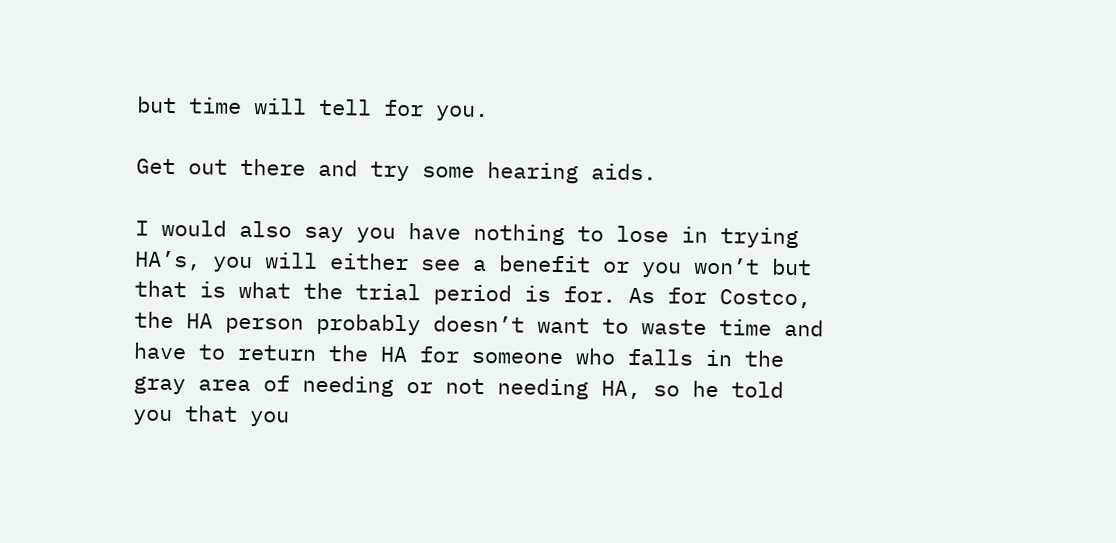but time will tell for you.

Get out there and try some hearing aids.

I would also say you have nothing to lose in trying HA’s, you will either see a benefit or you won’t but that is what the trial period is for. As for Costco, the HA person probably doesn’t want to waste time and have to return the HA for someone who falls in the gray area of needing or not needing HA, so he told you that you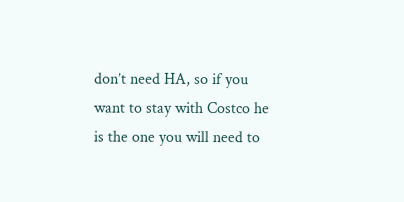don’t need HA, so if you want to stay with Costco he is the one you will need to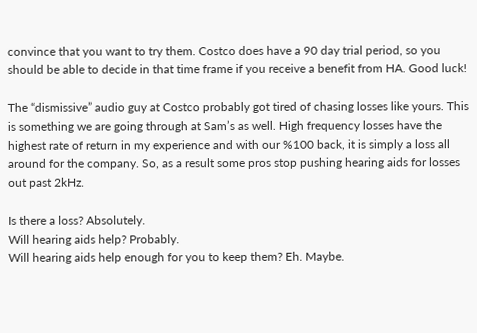convince that you want to try them. Costco does have a 90 day trial period, so you should be able to decide in that time frame if you receive a benefit from HA. Good luck!

The “dismissive” audio guy at Costco probably got tired of chasing losses like yours. This is something we are going through at Sam’s as well. High frequency losses have the highest rate of return in my experience and with our %100 back, it is simply a loss all around for the company. So, as a result some pros stop pushing hearing aids for losses out past 2kHz.

Is there a loss? Absolutely.
Will hearing aids help? Probably.
Will hearing aids help enough for you to keep them? Eh. Maybe.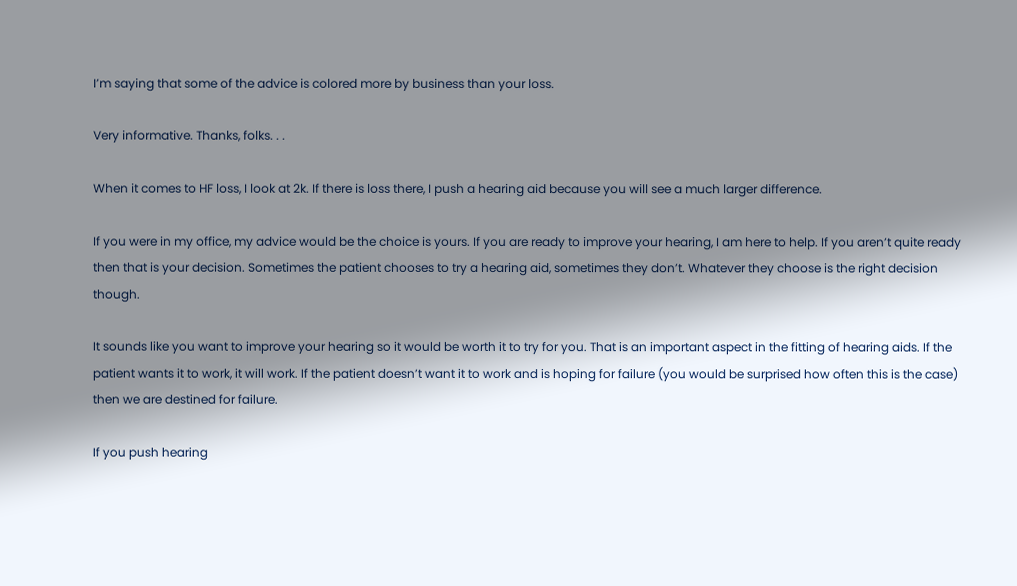I’m saying that some of the advice is colored more by business than your loss.

Very informative. Thanks, folks. . .

When it comes to HF loss, I look at 2k. If there is loss there, I push a hearing aid because you will see a much larger difference.

If you were in my office, my advice would be the choice is yours. If you are ready to improve your hearing, I am here to help. If you aren’t quite ready then that is your decision. Sometimes the patient chooses to try a hearing aid, sometimes they don’t. Whatever they choose is the right decision though.

It sounds like you want to improve your hearing so it would be worth it to try for you. That is an important aspect in the fitting of hearing aids. If the patient wants it to work, it will work. If the patient doesn’t want it to work and is hoping for failure (you would be surprised how often this is the case) then we are destined for failure.

If you push hearing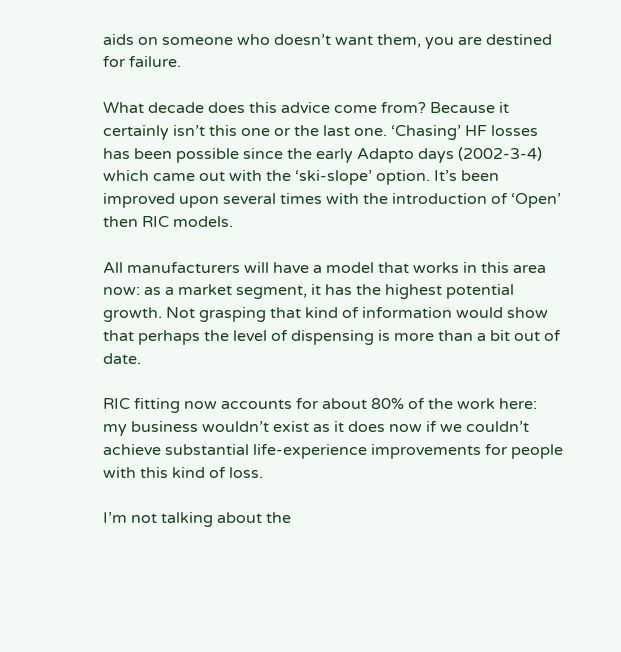aids on someone who doesn’t want them, you are destined for failure.

What decade does this advice come from? Because it certainly isn’t this one or the last one. ‘Chasing’ HF losses has been possible since the early Adapto days (2002-3-4) which came out with the ‘ski-slope’ option. It’s been improved upon several times with the introduction of ‘Open’ then RIC models.

All manufacturers will have a model that works in this area now: as a market segment, it has the highest potential growth. Not grasping that kind of information would show that perhaps the level of dispensing is more than a bit out of date.

RIC fitting now accounts for about 80% of the work here: my business wouldn’t exist as it does now if we couldn’t achieve substantial life-experience improvements for people with this kind of loss.

I’m not talking about the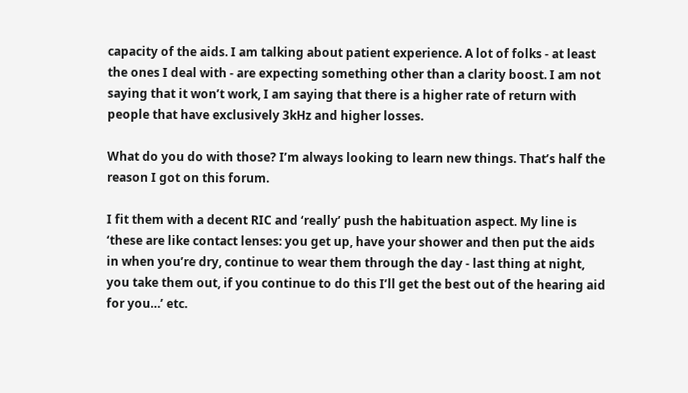capacity of the aids. I am talking about patient experience. A lot of folks - at least the ones I deal with - are expecting something other than a clarity boost. I am not saying that it won’t work, I am saying that there is a higher rate of return with people that have exclusively 3kHz and higher losses.

What do you do with those? I’m always looking to learn new things. That’s half the reason I got on this forum.

I fit them with a decent RIC and ‘really’ push the habituation aspect. My line is ‘these are like contact lenses: you get up, have your shower and then put the aids in when you’re dry, continue to wear them through the day - last thing at night, you take them out, if you continue to do this I’ll get the best out of the hearing aid for you…’ etc.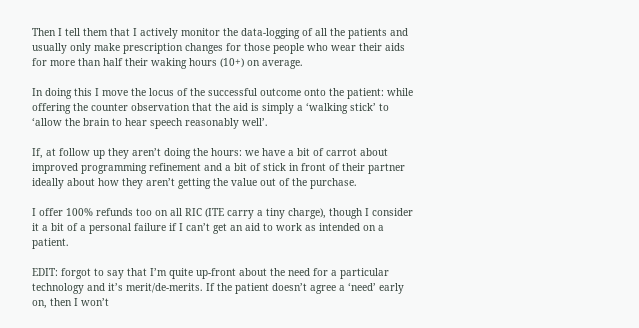Then I tell them that I actively monitor the data-logging of all the patients and usually only make prescription changes for those people who wear their aids for more than half their waking hours (10+) on average.

In doing this I move the locus of the successful outcome onto the patient: while offering the counter observation that the aid is simply a ‘walking stick’ to ‘allow the brain to hear speech reasonably well’.

If, at follow up they aren’t doing the hours: we have a bit of carrot about improved programming refinement and a bit of stick in front of their partner ideally about how they aren’t getting the value out of the purchase.

I offer 100% refunds too on all RIC (ITE carry a tiny charge), though I consider it a bit of a personal failure if I can’t get an aid to work as intended on a patient.

EDIT: forgot to say that I’m quite up-front about the need for a particular technology and it’s merit/de-merits. If the patient doesn’t agree a ‘need’ early on, then I won’t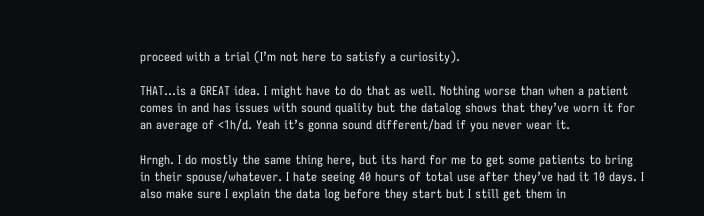proceed with a trial (I’m not here to satisfy a curiosity).

THAT…is a GREAT idea. I might have to do that as well. Nothing worse than when a patient comes in and has issues with sound quality but the datalog shows that they’ve worn it for an average of <1h/d. Yeah it’s gonna sound different/bad if you never wear it.

Hrngh. I do mostly the same thing here, but its hard for me to get some patients to bring in their spouse/whatever. I hate seeing 40 hours of total use after they’ve had it 10 days. I also make sure I explain the data log before they start but I still get them in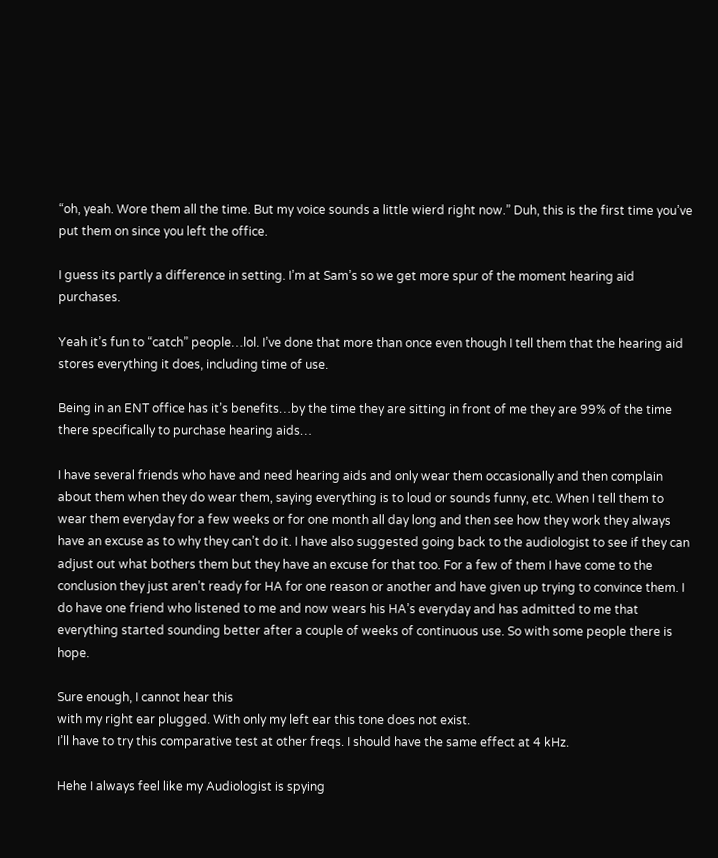“oh, yeah. Wore them all the time. But my voice sounds a little wierd right now.” Duh, this is the first time you’ve put them on since you left the office.

I guess its partly a difference in setting. I’m at Sam’s so we get more spur of the moment hearing aid purchases.

Yeah it’s fun to “catch” people…lol. I’ve done that more than once even though I tell them that the hearing aid stores everything it does, including time of use.

Being in an ENT office has it’s benefits…by the time they are sitting in front of me they are 99% of the time there specifically to purchase hearing aids…

I have several friends who have and need hearing aids and only wear them occasionally and then complain about them when they do wear them, saying everything is to loud or sounds funny, etc. When I tell them to wear them everyday for a few weeks or for one month all day long and then see how they work they always have an excuse as to why they can’t do it. I have also suggested going back to the audiologist to see if they can adjust out what bothers them but they have an excuse for that too. For a few of them I have come to the conclusion they just aren’t ready for HA for one reason or another and have given up trying to convince them. I do have one friend who listened to me and now wears his HA’s everyday and has admitted to me that everything started sounding better after a couple of weeks of continuous use. So with some people there is hope.

Sure enough, I cannot hear this
with my right ear plugged. With only my left ear this tone does not exist.
I’ll have to try this comparative test at other freqs. I should have the same effect at 4 kHz.

Hehe I always feel like my Audiologist is spying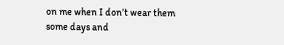on me when I don’t wear them some days and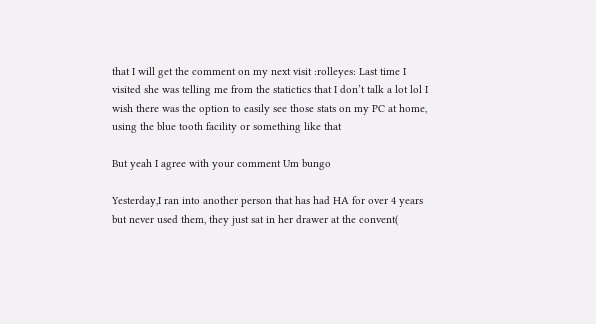that I will get the comment on my next visit :rolleyes: Last time I visited she was telling me from the statictics that I don’t talk a lot lol I wish there was the option to easily see those stats on my PC at home, using the blue tooth facility or something like that

But yeah I agree with your comment Um bungo

Yesterday,I ran into another person that has had HA for over 4 years but never used them, they just sat in her drawer at the convent(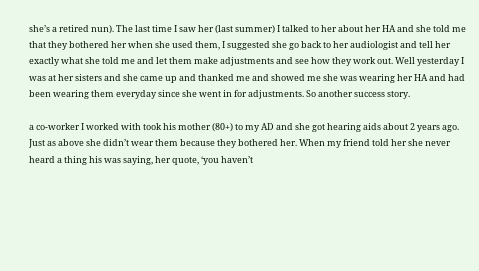she’s a retired nun). The last time I saw her (last summer) I talked to her about her HA and she told me that they bothered her when she used them, I suggested she go back to her audiologist and tell her exactly what she told me and let them make adjustments and see how they work out. Well yesterday I was at her sisters and she came up and thanked me and showed me she was wearing her HA and had been wearing them everyday since she went in for adjustments. So another success story.

a co-worker I worked with took his mother (80+) to my AD and she got hearing aids about 2 years ago. Just as above she didn’t wear them because they bothered her. When my friend told her she never heard a thing his was saying, her quote, ‘you haven’t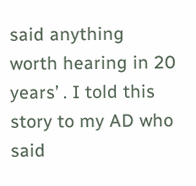said anything worth hearing in 20 years’ . I told this story to my AD who said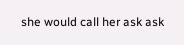she would call her ask ask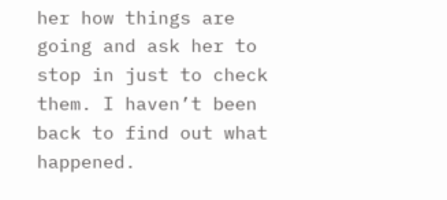her how things are going and ask her to stop in just to check them. I haven’t been back to find out what happened.